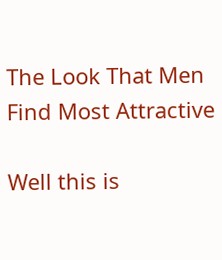The Look That Men Find Most Attractive

Well this is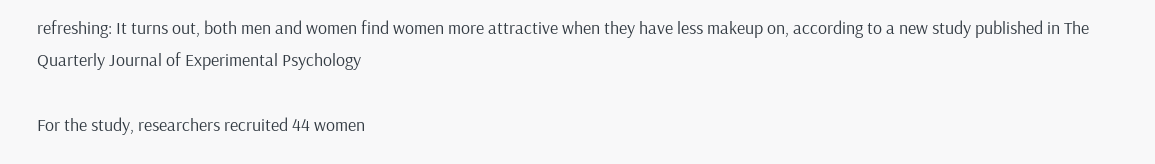refreshing: It turns out, both men and women find women more attractive when they have less makeup on, according to a new study published in The Quarterly Journal of Experimental Psychology

For the study, researchers recruited 44 women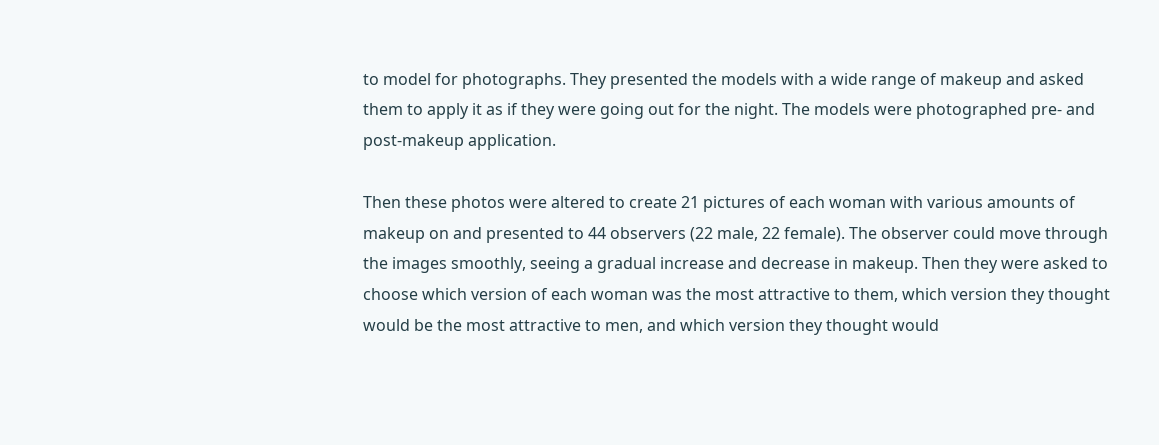to model for photographs. They presented the models with a wide range of makeup and asked them to apply it as if they were going out for the night. The models were photographed pre- and post-makeup application.

Then these photos were altered to create 21 pictures of each woman with various amounts of makeup on and presented to 44 observers (22 male, 22 female). The observer could move through the images smoothly, seeing a gradual increase and decrease in makeup. Then they were asked to choose which version of each woman was the most attractive to them, which version they thought would be the most attractive to men, and which version they thought would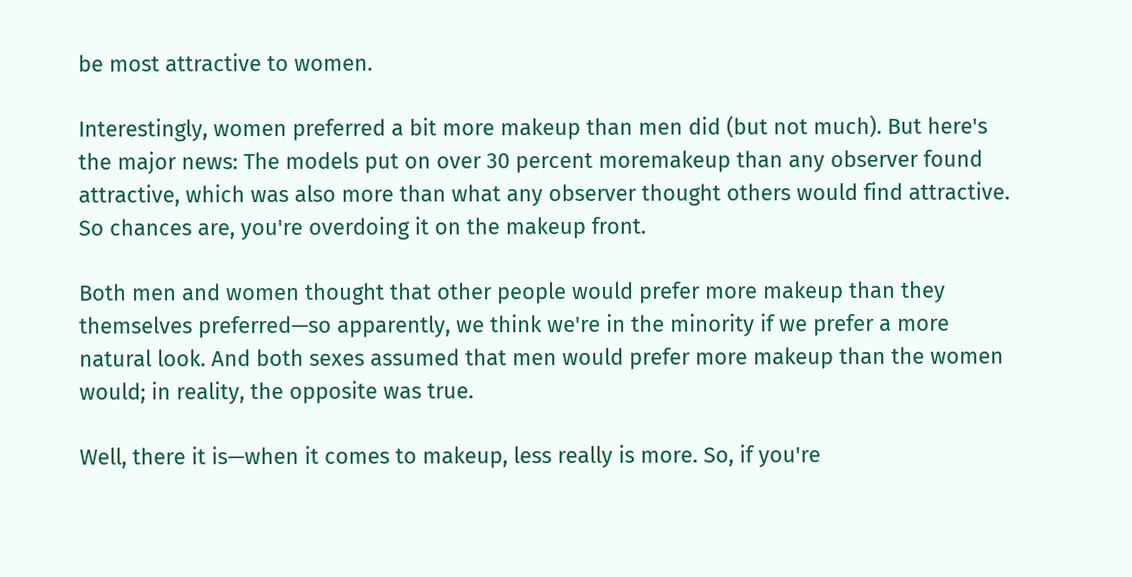be most attractive to women.

Interestingly, women preferred a bit more makeup than men did (but not much). But here's the major news: The models put on over 30 percent moremakeup than any observer found attractive, which was also more than what any observer thought others would find attractive. So chances are, you're overdoing it on the makeup front.

Both men and women thought that other people would prefer more makeup than they themselves preferred—so apparently, we think we're in the minority if we prefer a more natural look. And both sexes assumed that men would prefer more makeup than the women would; in reality, the opposite was true.

Well, there it is—when it comes to makeup, less really is more. So, if you're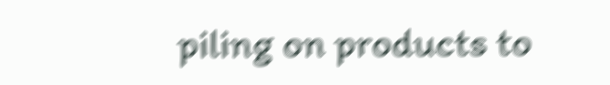piling on products to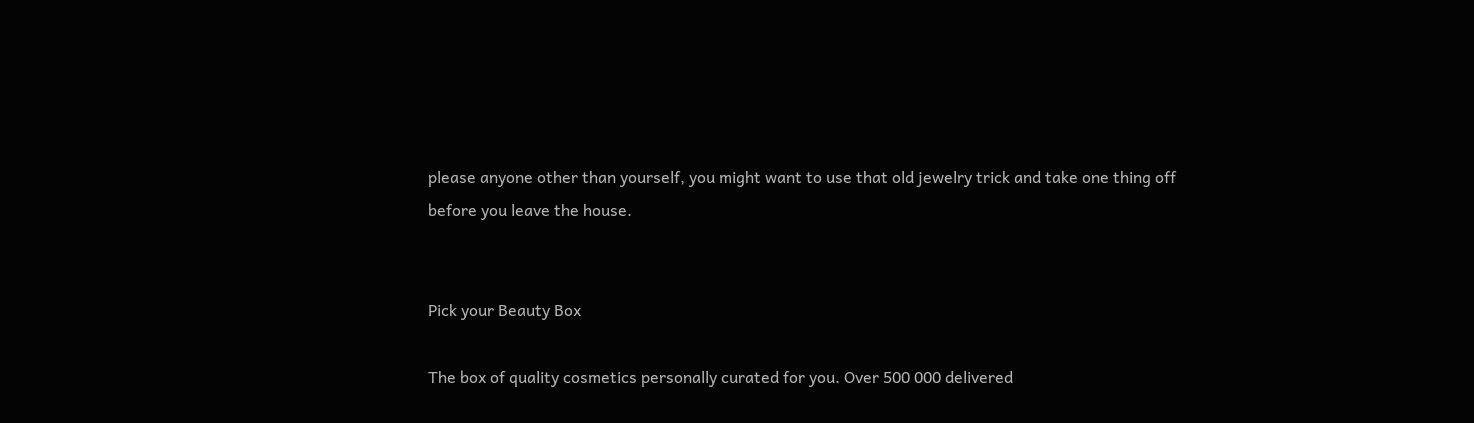please anyone other than yourself, you might want to use that old jewelry trick and take one thing off before you leave the house.


Pick your Beauty Box

The box of quality cosmetics personally curated for you. Over 500 000 delivered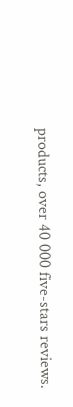products, over 40 000 five-stars reviews.